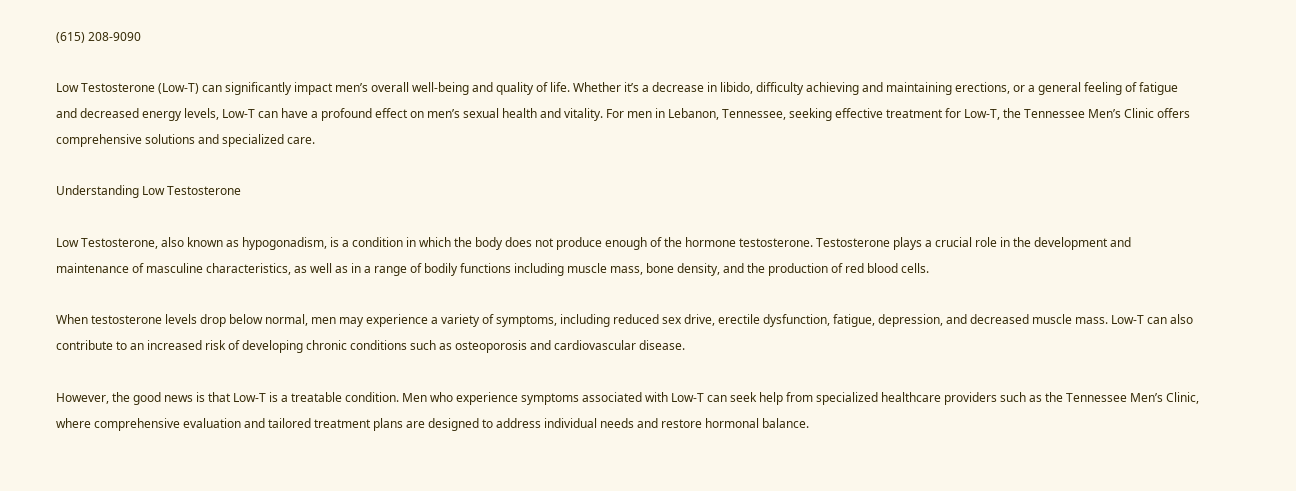(615) 208-9090

Low Testosterone (Low-T) can significantly impact men’s overall well-being and quality of life. Whether it’s a decrease in libido, difficulty achieving and maintaining erections, or a general feeling of fatigue and decreased energy levels, Low-T can have a profound effect on men’s sexual health and vitality. For men in Lebanon, Tennessee, seeking effective treatment for Low-T, the Tennessee Men’s Clinic offers comprehensive solutions and specialized care.

Understanding Low Testosterone

Low Testosterone, also known as hypogonadism, is a condition in which the body does not produce enough of the hormone testosterone. Testosterone plays a crucial role in the development and maintenance of masculine characteristics, as well as in a range of bodily functions including muscle mass, bone density, and the production of red blood cells.

When testosterone levels drop below normal, men may experience a variety of symptoms, including reduced sex drive, erectile dysfunction, fatigue, depression, and decreased muscle mass. Low-T can also contribute to an increased risk of developing chronic conditions such as osteoporosis and cardiovascular disease.

However, the good news is that Low-T is a treatable condition. Men who experience symptoms associated with Low-T can seek help from specialized healthcare providers such as the Tennessee Men’s Clinic, where comprehensive evaluation and tailored treatment plans are designed to address individual needs and restore hormonal balance.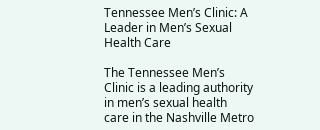Tennessee Men’s Clinic: A Leader in Men’s Sexual Health Care

The Tennessee Men’s Clinic is a leading authority in men’s sexual health care in the Nashville Metro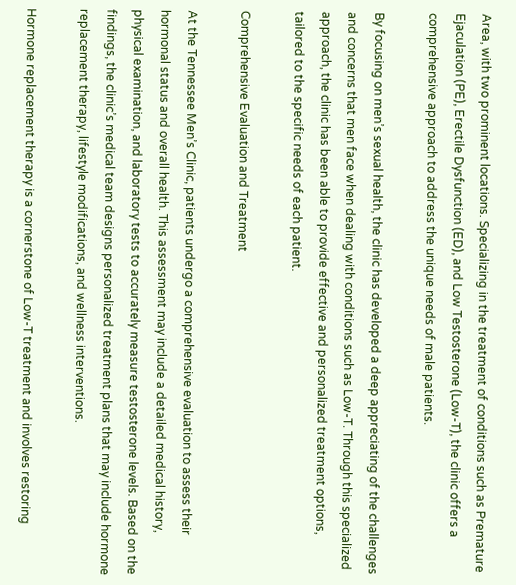Area, with two prominent locations. Specializing in the treatment of conditions such as Premature Ejaculation (PE), Erectile Dysfunction (ED), and Low Testosterone (Low-T), the clinic offers a comprehensive approach to address the unique needs of male patients.

By focusing on men’s sexual health, the clinic has developed a deep appreciating of the challenges and concerns that men face when dealing with conditions such as Low-T. Through this specialized approach, the clinic has been able to provide effective and personalized treatment options, tailored to the specific needs of each patient.

Comprehensive Evaluation and Treatment

At the Tennessee Men’s Clinic, patients undergo a comprehensive evaluation to assess their hormonal status and overall health. This assessment may include a detailed medical history, physical examination, and laboratory tests to accurately measure testosterone levels. Based on the findings, the clinic’s medical team designs personalized treatment plans that may include hormone replacement therapy, lifestyle modifications, and wellness interventions.

Hormone replacement therapy is a cornerstone of Low-T treatment and involves restoring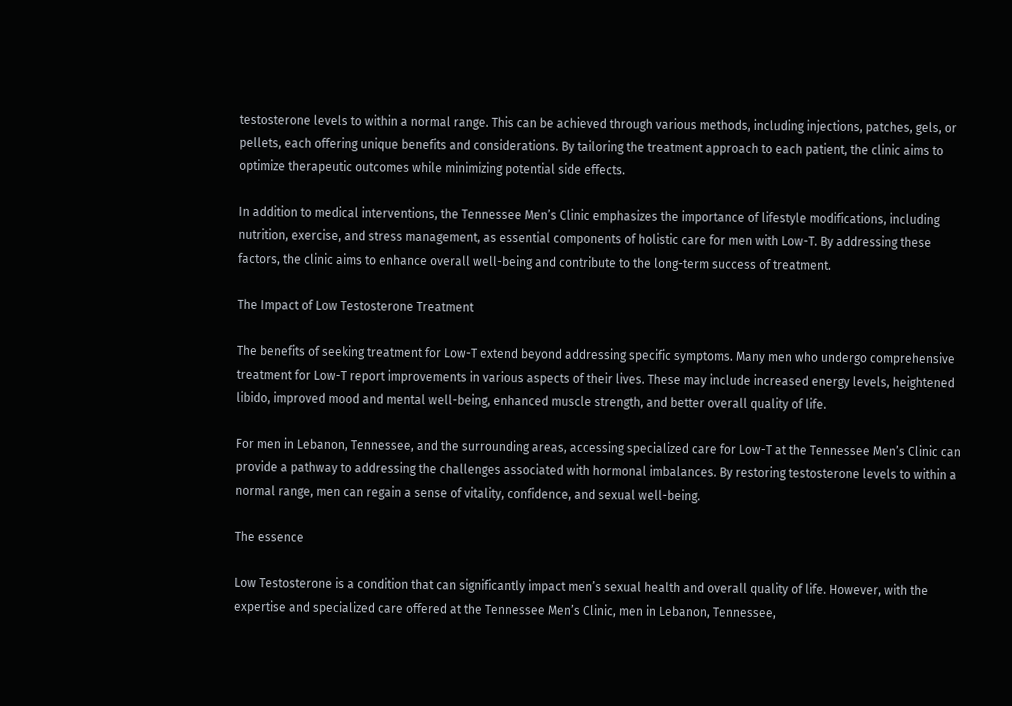testosterone levels to within a normal range. This can be achieved through various methods, including injections, patches, gels, or pellets, each offering unique benefits and considerations. By tailoring the treatment approach to each patient, the clinic aims to optimize therapeutic outcomes while minimizing potential side effects.

In addition to medical interventions, the Tennessee Men’s Clinic emphasizes the importance of lifestyle modifications, including nutrition, exercise, and stress management, as essential components of holistic care for men with Low-T. By addressing these factors, the clinic aims to enhance overall well-being and contribute to the long-term success of treatment.

The Impact of Low Testosterone Treatment

The benefits of seeking treatment for Low-T extend beyond addressing specific symptoms. Many men who undergo comprehensive treatment for Low-T report improvements in various aspects of their lives. These may include increased energy levels, heightened libido, improved mood and mental well-being, enhanced muscle strength, and better overall quality of life.

For men in Lebanon, Tennessee, and the surrounding areas, accessing specialized care for Low-T at the Tennessee Men’s Clinic can provide a pathway to addressing the challenges associated with hormonal imbalances. By restoring testosterone levels to within a normal range, men can regain a sense of vitality, confidence, and sexual well-being.

The essence

Low Testosterone is a condition that can significantly impact men’s sexual health and overall quality of life. However, with the expertise and specialized care offered at the Tennessee Men’s Clinic, men in Lebanon, Tennessee,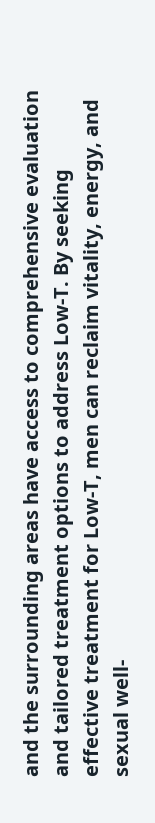and the surrounding areas have access to comprehensive evaluation and tailored treatment options to address Low-T. By seeking effective treatment for Low-T, men can reclaim vitality, energy, and sexual well-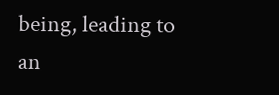being, leading to an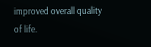improved overall quality of life.